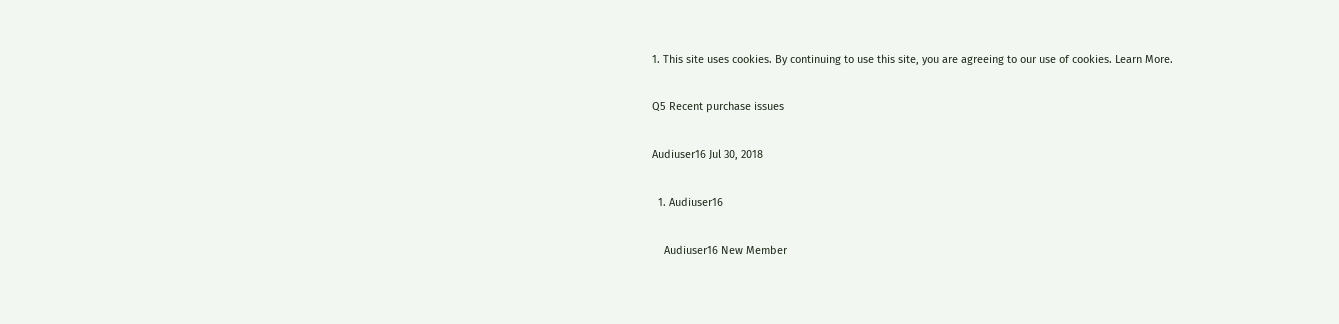1. This site uses cookies. By continuing to use this site, you are agreeing to our use of cookies. Learn More.

Q5 Recent purchase issues

Audiuser16 Jul 30, 2018

  1. Audiuser16

    Audiuser16 New Member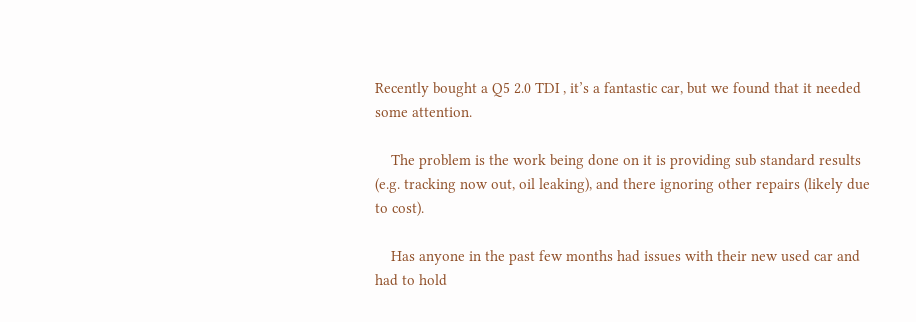Recently bought a Q5 2.0 TDI , it’s a fantastic car, but we found that it needed some attention.

    The problem is the work being done on it is providing sub standard results (e.g. tracking now out, oil leaking), and there ignoring other repairs (likely due to cost).

    Has anyone in the past few months had issues with their new used car and had to hold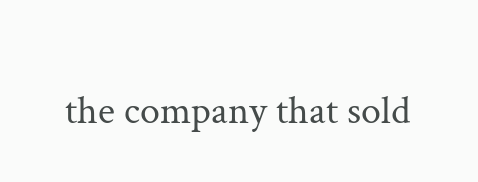the company that sold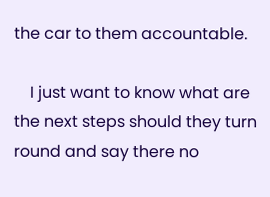the car to them accountable.

    I just want to know what are the next steps should they turn round and say there no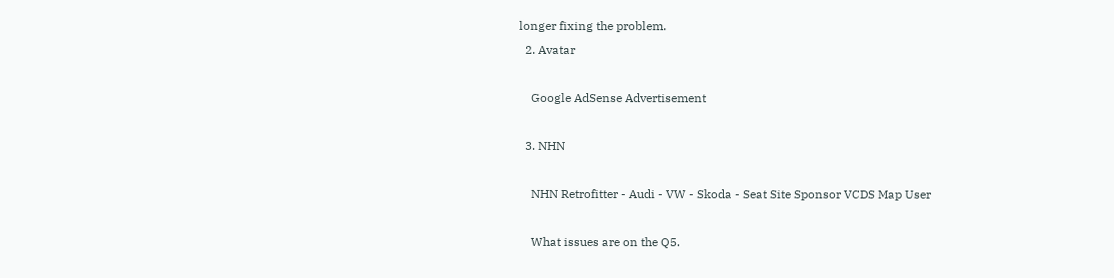longer fixing the problem.
  2. Avatar

    Google AdSense Advertisement

  3. NHN

    NHN Retrofitter - Audi - VW - Skoda - Seat Site Sponsor VCDS Map User

    What issues are on the Q5.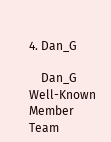4. Dan_G

    Dan_G Well-Known Member Team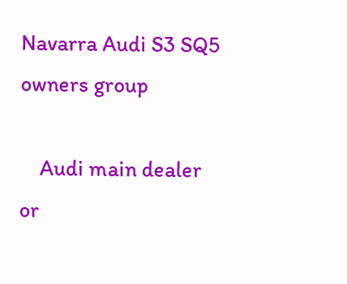Navarra Audi S3 SQ5 owners group

    Audi main dealer or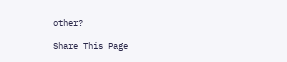other?

Share This Page